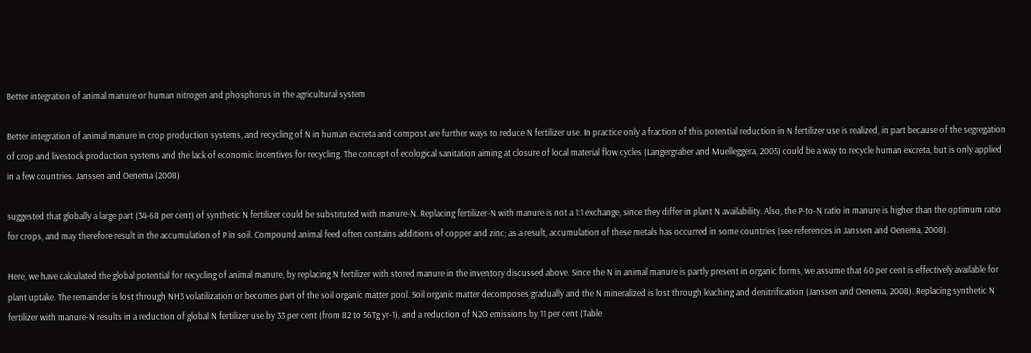Better integration of animal manure or human nitrogen and phosphorus in the agricultural system

Better integration of animal manure in crop production systems, and recycling of N in human excreta and compost are further ways to reduce N fertilizer use. In practice only a fraction of this potential reduction in N fertilizer use is realized, in part because of the segregation of crop and livestock production systems and the lack of economic incentives for recycling. The concept of ecological sanitation aiming at closure of local material flow cycles (Langergraber and Muelleggera, 2005) could be a way to recycle human excreta, but is only applied in a few countries. Janssen and Oenema (2008)

suggested that globally a large part (34-68 per cent) of synthetic N fertilizer could be substituted with manure-N. Replacing fertilizer-N with manure is not a 1:1 exchange, since they differ in plant N availability. Also, the P-to-N ratio in manure is higher than the optimum ratio for crops, and may therefore result in the accumulation of P in soil. Compound animal feed often contains additions of copper and zinc; as a result, accumulation of these metals has occurred in some countries (see references in Janssen and Oenema, 2008).

Here, we have calculated the global potential for recycling of animal manure, by replacing N fertilizer with stored manure in the inventory discussed above. Since the N in animal manure is partly present in organic forms, we assume that 60 per cent is effectively available for plant uptake. The remainder is lost through NH3 volatilization or becomes part of the soil organic matter pool. Soil organic matter decomposes gradually and the N mineralized is lost through leaching and denitrification (Janssen and Oenema, 2008). Replacing synthetic N fertilizer with manure-N results in a reduction of global N fertilizer use by 33 per cent (from 82 to 56Tg yr-1), and a reduction of N2O emissions by 11 per cent (Table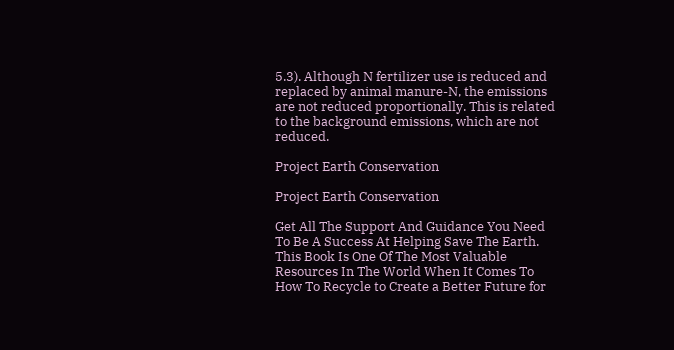5.3). Although N fertilizer use is reduced and replaced by animal manure-N, the emissions are not reduced proportionally. This is related to the background emissions, which are not reduced.

Project Earth Conservation

Project Earth Conservation

Get All The Support And Guidance You Need To Be A Success At Helping Save The Earth. This Book Is One Of The Most Valuable Resources In The World When It Comes To How To Recycle to Create a Better Future for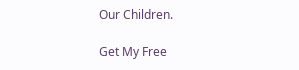Our Children.

Get My Free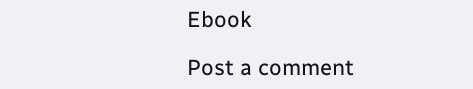Ebook

Post a comment